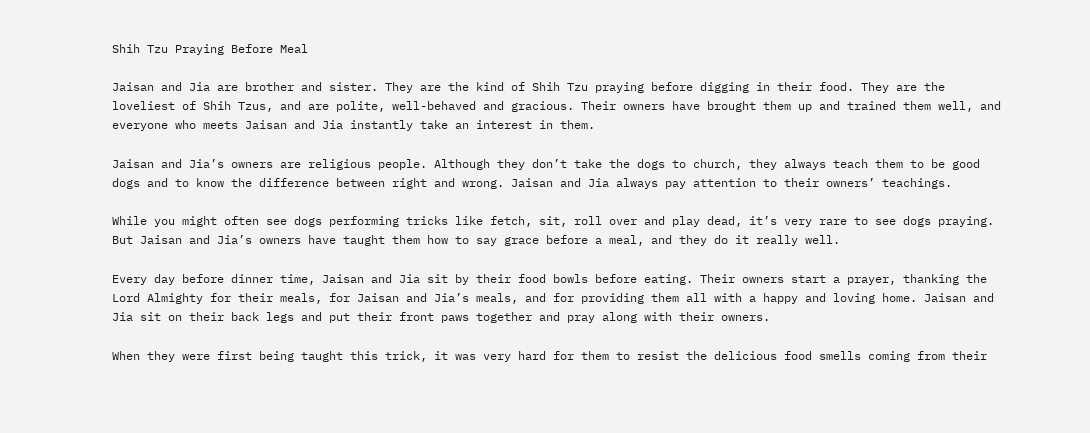Shih Tzu Praying Before Meal

Jaisan and Jia are brother and sister. They are the kind of Shih Tzu praying before digging in their food. They are the loveliest of Shih Tzus, and are polite, well-behaved and gracious. Their owners have brought them up and trained them well, and everyone who meets Jaisan and Jia instantly take an interest in them.

Jaisan and Jia’s owners are religious people. Although they don’t take the dogs to church, they always teach them to be good dogs and to know the difference between right and wrong. Jaisan and Jia always pay attention to their owners’ teachings.

While you might often see dogs performing tricks like fetch, sit, roll over and play dead, it’s very rare to see dogs praying. But Jaisan and Jia’s owners have taught them how to say grace before a meal, and they do it really well.

Every day before dinner time, Jaisan and Jia sit by their food bowls before eating. Their owners start a prayer, thanking the Lord Almighty for their meals, for Jaisan and Jia’s meals, and for providing them all with a happy and loving home. Jaisan and Jia sit on their back legs and put their front paws together and pray along with their owners.

When they were first being taught this trick, it was very hard for them to resist the delicious food smells coming from their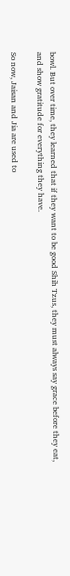bowl. But over time, they learned that if they want to be good Shih Tzus, they must always say grace before they eat, and show gratitude for everything they have.

So now, Jaisan and Jia are used to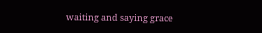waiting and saying grace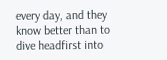every day, and they know better than to dive headfirst into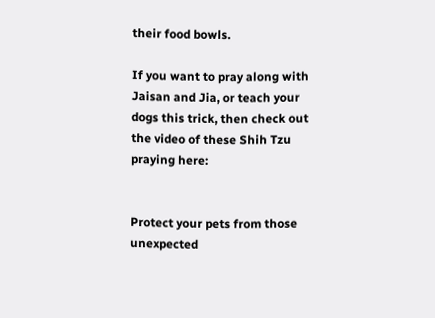their food bowls.

If you want to pray along with Jaisan and Jia, or teach your dogs this trick, then check out the video of these Shih Tzu praying here:


Protect your pets from those unexpected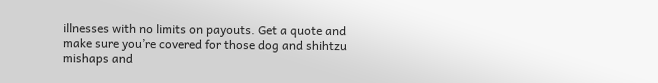illnesses with no limits on payouts. Get a quote and make sure you’re covered for those dog and shihtzu mishaps and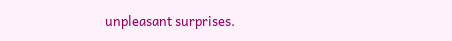unpleasant surprises.